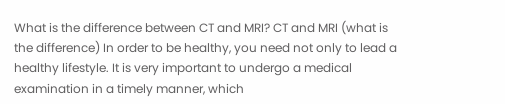What is the difference between CT and MRI? CT and MRI (what is the difference) In order to be healthy, you need not only to lead a healthy lifestyle. It is very important to undergo a medical examination in a timely manner, which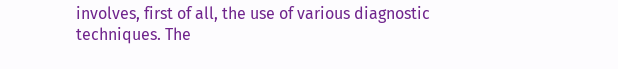involves, first of all, the use of various diagnostic techniques. The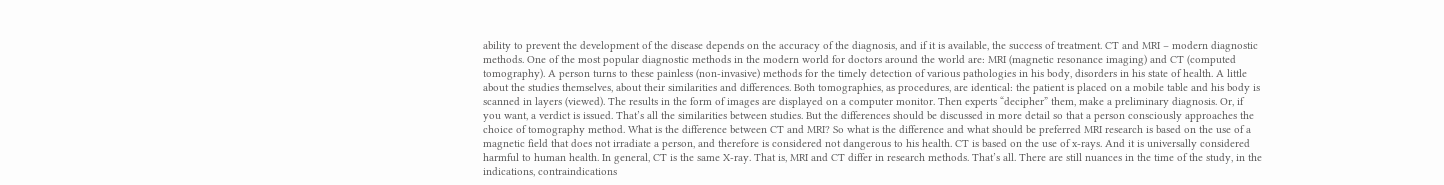ability to prevent the development of the disease depends on the accuracy of the diagnosis, and if it is available, the success of treatment. CT and MRI – modern diagnostic methods. One of the most popular diagnostic methods in the modern world for doctors around the world are: MRI (magnetic resonance imaging) and CT (computed tomography). A person turns to these painless (non-invasive) methods for the timely detection of various pathologies in his body, disorders in his state of health. A little about the studies themselves, about their similarities and differences. Both tomographies, as procedures, are identical: the patient is placed on a mobile table and his body is scanned in layers (viewed). The results in the form of images are displayed on a computer monitor. Then experts “decipher” them, make a preliminary diagnosis. Or, if you want, a verdict is issued. That’s all the similarities between studies. But the differences should be discussed in more detail so that a person consciously approaches the choice of tomography method. What is the difference between CT and MRI? So what is the difference and what should be preferred MRI research is based on the use of a magnetic field that does not irradiate a person, and therefore is considered not dangerous to his health. CT is based on the use of x-rays. And it is universally considered harmful to human health. In general, CT is the same X-ray. That is, MRI and CT differ in research methods. That’s all. There are still nuances in the time of the study, in the indications, contraindications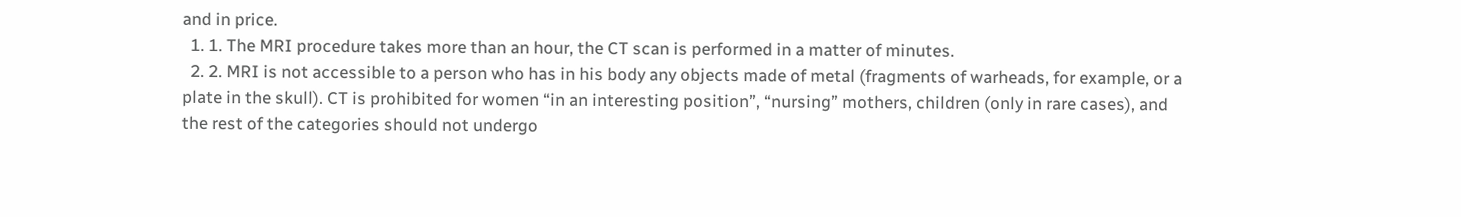and in price.
  1. 1. The MRI procedure takes more than an hour, the CT scan is performed in a matter of minutes.
  2. 2. MRI is not accessible to a person who has in his body any objects made of metal (fragments of warheads, for example, or a plate in the skull). CT is prohibited for women “in an interesting position”, “nursing” mothers, children (only in rare cases), and the rest of the categories should not undergo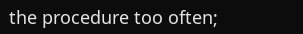the procedure too often;